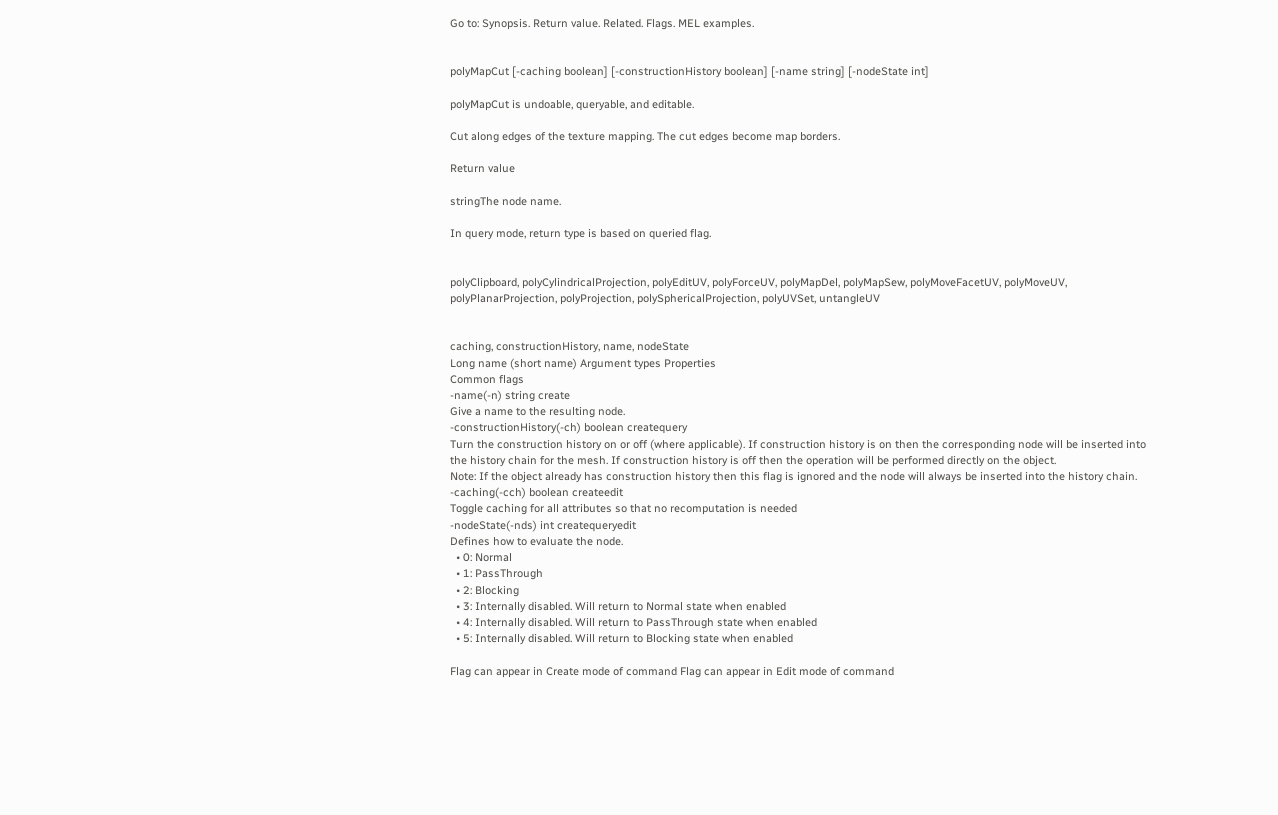Go to: Synopsis. Return value. Related. Flags. MEL examples.


polyMapCut [-caching boolean] [-constructionHistory boolean] [-name string] [-nodeState int]

polyMapCut is undoable, queryable, and editable.

Cut along edges of the texture mapping. The cut edges become map borders.

Return value

stringThe node name.

In query mode, return type is based on queried flag.


polyClipboard, polyCylindricalProjection, polyEditUV, polyForceUV, polyMapDel, polyMapSew, polyMoveFacetUV, polyMoveUV, polyPlanarProjection, polyProjection, polySphericalProjection, polyUVSet, untangleUV


caching, constructionHistory, name, nodeState
Long name (short name) Argument types Properties
Common flags
-name(-n) string create
Give a name to the resulting node.
-constructionHistory(-ch) boolean createquery
Turn the construction history on or off (where applicable). If construction history is on then the corresponding node will be inserted into the history chain for the mesh. If construction history is off then the operation will be performed directly on the object.
Note: If the object already has construction history then this flag is ignored and the node will always be inserted into the history chain.
-caching(-cch) boolean createedit
Toggle caching for all attributes so that no recomputation is needed
-nodeState(-nds) int createqueryedit
Defines how to evaluate the node.
  • 0: Normal
  • 1: PassThrough
  • 2: Blocking
  • 3: Internally disabled. Will return to Normal state when enabled
  • 4: Internally disabled. Will return to PassThrough state when enabled
  • 5: Internally disabled. Will return to Blocking state when enabled

Flag can appear in Create mode of command Flag can appear in Edit mode of command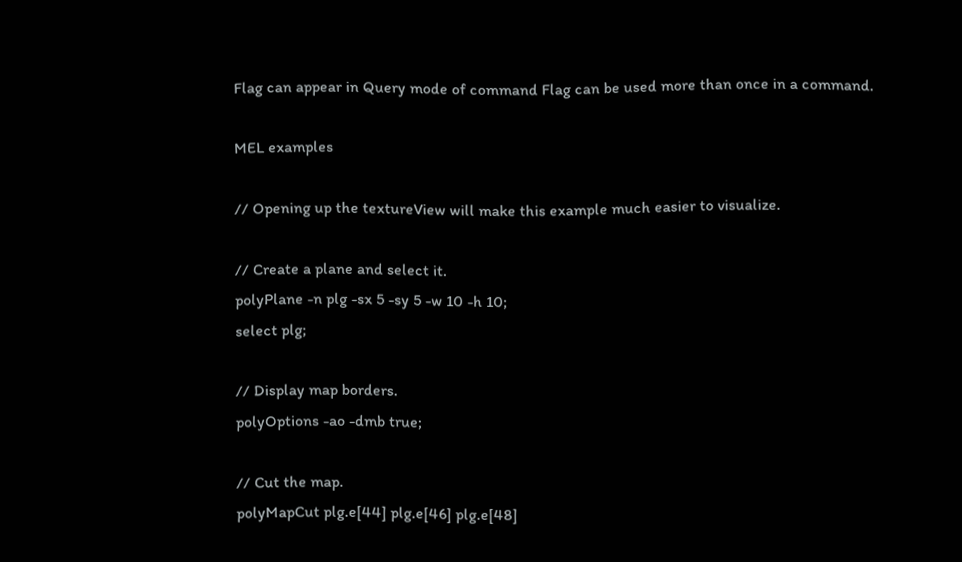Flag can appear in Query mode of command Flag can be used more than once in a command.

MEL examples

// Opening up the textureView will make this example much easier to visualize.

// Create a plane and select it.
polyPlane -n plg -sx 5 -sy 5 -w 10 -h 10;
select plg;

// Display map borders.
polyOptions -ao -dmb true;

// Cut the map.
polyMapCut plg.e[44] plg.e[46] plg.e[48]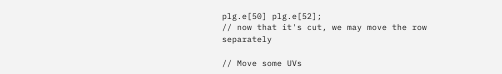plg.e[50] plg.e[52];
// now that it's cut, we may move the row separately

// Move some UVs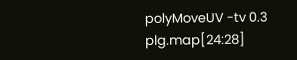polyMoveUV -tv 0.3 plg.map[24:28]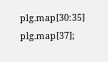plg.map[30:35] plg.map[37];